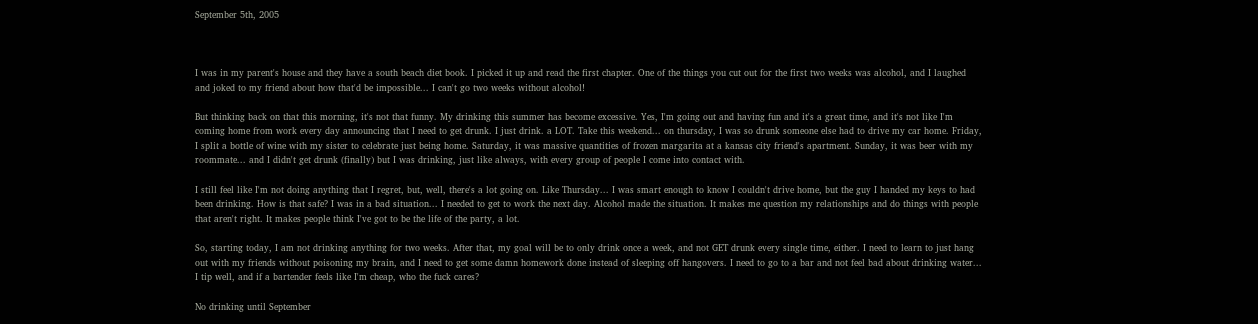September 5th, 2005



I was in my parent's house and they have a south beach diet book. I picked it up and read the first chapter. One of the things you cut out for the first two weeks was alcohol, and I laughed and joked to my friend about how that'd be impossible... I can't go two weeks without alcohol!

But thinking back on that this morning, it's not that funny. My drinking this summer has become excessive. Yes, I'm going out and having fun and it's a great time, and it's not like I'm coming home from work every day announcing that I need to get drunk. I just drink. a LOT. Take this weekend... on thursday, I was so drunk someone else had to drive my car home. Friday, I split a bottle of wine with my sister to celebrate just being home. Saturday, it was massive quantities of frozen margarita at a kansas city friend's apartment. Sunday, it was beer with my roommate... and I didn't get drunk (finally) but I was drinking, just like always, with every group of people I come into contact with.

I still feel like I'm not doing anything that I regret, but, well, there's a lot going on. Like Thursday... I was smart enough to know I couldn't drive home, but the guy I handed my keys to had been drinking. How is that safe? I was in a bad situation... I needed to get to work the next day. Alcohol made the situation. It makes me question my relationships and do things with people that aren't right. It makes people think I've got to be the life of the party, a lot.

So, starting today, I am not drinking anything for two weeks. After that, my goal will be to only drink once a week, and not GET drunk every single time, either. I need to learn to just hang out with my friends without poisoning my brain, and I need to get some damn homework done instead of sleeping off hangovers. I need to go to a bar and not feel bad about drinking water... I tip well, and if a bartender feels like I'm cheap, who the fuck cares?

No drinking until September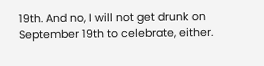19th. And no, I will not get drunk on September 19th to celebrate, either.